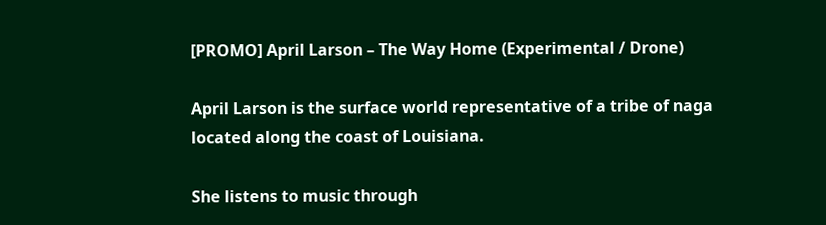[PROMO] April Larson – The Way Home (Experimental / Drone)

April Larson is the surface world representative of a tribe of naga located along the coast of Louisiana.

She listens to music through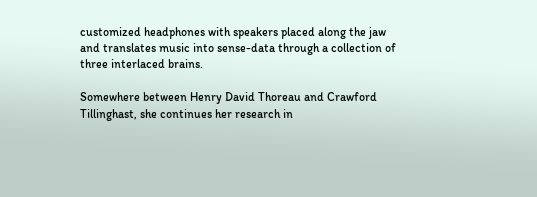customized headphones with speakers placed along the jaw and translates music into sense-data through a collection of three interlaced brains.

Somewhere between Henry David Thoreau and Crawford Tillinghast, she continues her research in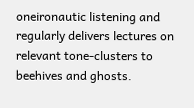oneironautic listening and regularly delivers lectures on relevant tone-clusters to beehives and ghosts.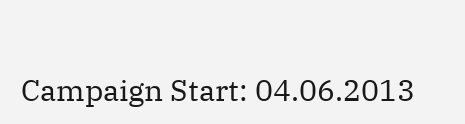Campaign Start: 04.06.2013